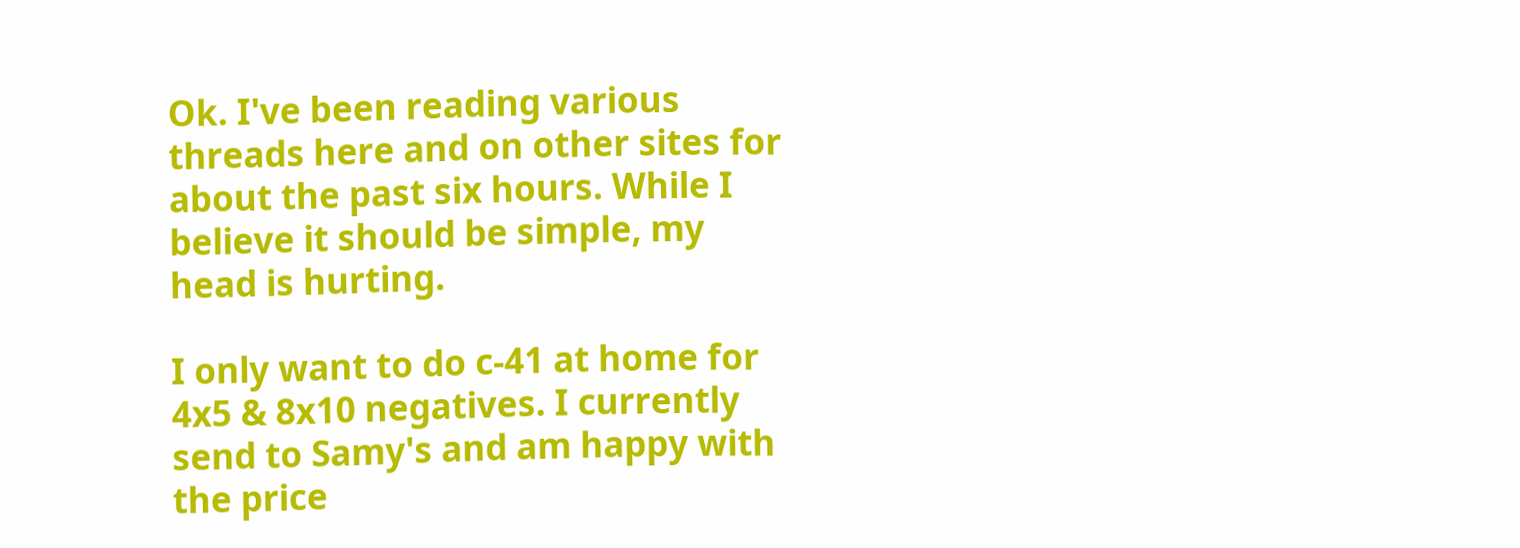Ok. I've been reading various threads here and on other sites for about the past six hours. While I believe it should be simple, my head is hurting.

I only want to do c-41 at home for 4x5 & 8x10 negatives. I currently send to Samy's and am happy with the price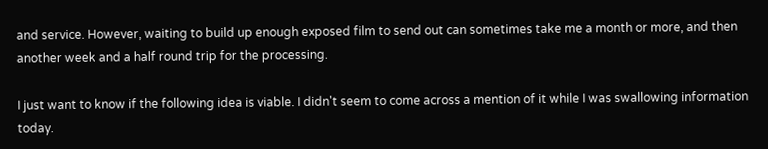and service. However, waiting to build up enough exposed film to send out can sometimes take me a month or more, and then another week and a half round trip for the processing.

I just want to know if the following idea is viable. I didn't seem to come across a mention of it while I was swallowing information today.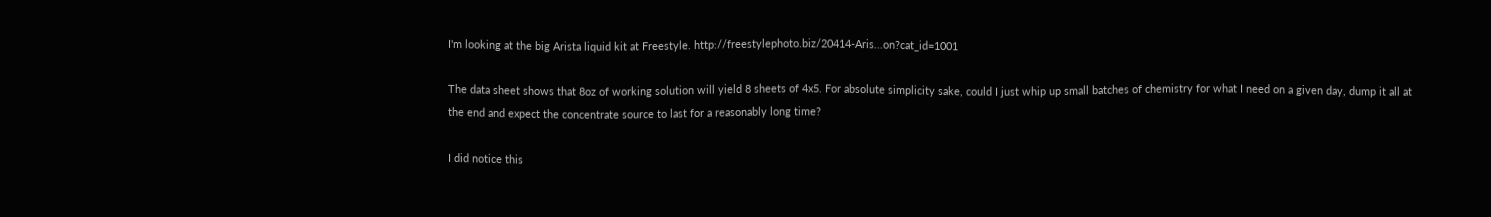I'm looking at the big Arista liquid kit at Freestyle. http://freestylephoto.biz/20414-Aris...on?cat_id=1001

The data sheet shows that 8oz of working solution will yield 8 sheets of 4x5. For absolute simplicity sake, could I just whip up small batches of chemistry for what I need on a given day, dump it all at the end and expect the concentrate source to last for a reasonably long time?

I did notice this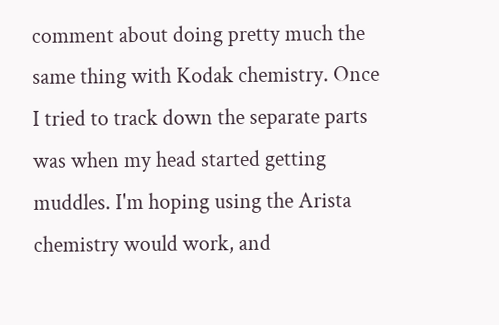comment about doing pretty much the same thing with Kodak chemistry. Once I tried to track down the separate parts was when my head started getting muddles. I'm hoping using the Arista chemistry would work, and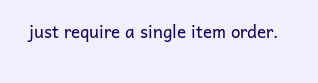just require a single item order.